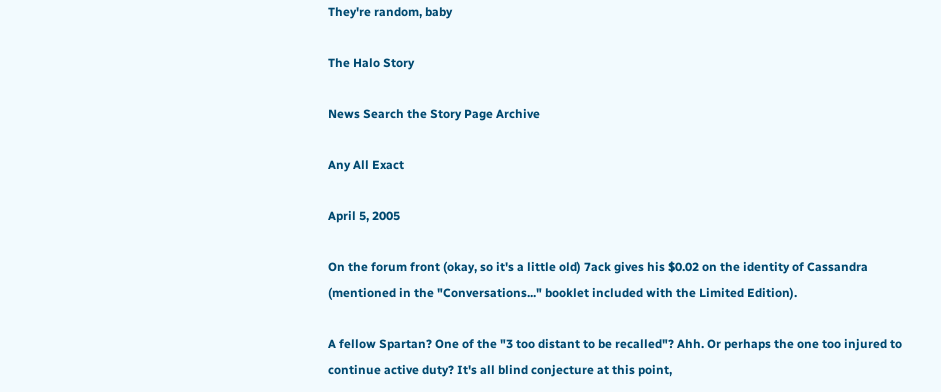They're random, baby

The Halo Story

News Search the Story Page Archive

Any All Exact

April 5, 2005

On the forum front (okay, so it's a little old) 7ack gives his $0.02 on the identity of Cassandra (mentioned in the "Conversations..." booklet included with the Limited Edition).

A fellow Spartan? One of the "3 too distant to be recalled"? Ahh. Or perhaps the one too injured to continue active duty? It's all blind conjecture at this point,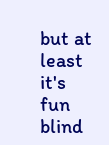but at least it's fun blind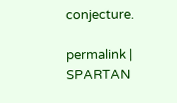conjecture.

permalink | SPARTAN